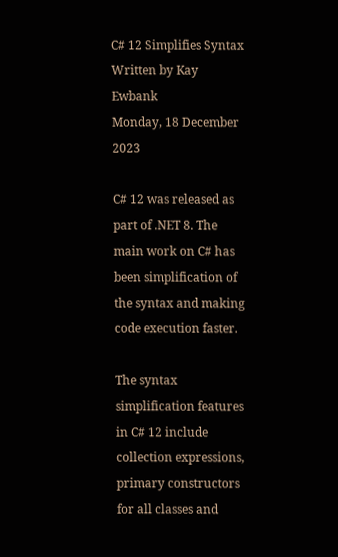C# 12 Simplifies Syntax
Written by Kay Ewbank
Monday, 18 December 2023

C# 12 was released as part of .NET 8. The main work on C# has been simplification of the syntax and making code execution faster.

The syntax simplification features in C# 12 include collection expressions, primary constructors for all classes and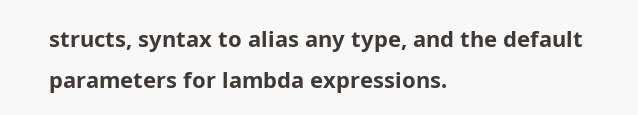structs, syntax to alias any type, and the default parameters for lambda expressions.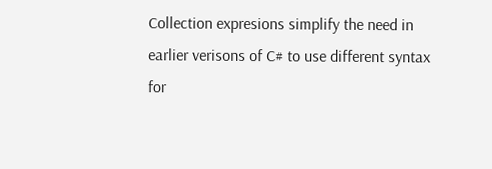Collection expresions simplify the need in earlier verisons of C# to use different syntax for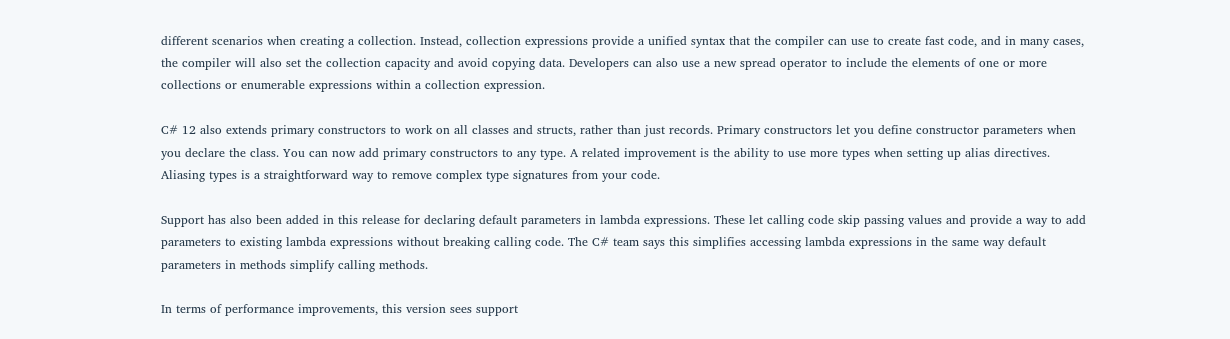different scenarios when creating a collection. Instead, collection expressions provide a unified syntax that the compiler can use to create fast code, and in many cases, the compiler will also set the collection capacity and avoid copying data. Developers can also use a new spread operator to include the elements of one or more collections or enumerable expressions within a collection expression.

C# 12 also extends primary constructors to work on all classes and structs, rather than just records. Primary constructors let you define constructor parameters when you declare the class. You can now add primary constructors to any type. A related improvement is the ability to use more types when setting up alias directives. Aliasing types is a straightforward way to remove complex type signatures from your code.

Support has also been added in this release for declaring default parameters in lambda expressions. These let calling code skip passing values and provide a way to add parameters to existing lambda expressions without breaking calling code. The C# team says this simplifies accessing lambda expressions in the same way default parameters in methods simplify calling methods.

In terms of performance improvements, this version sees support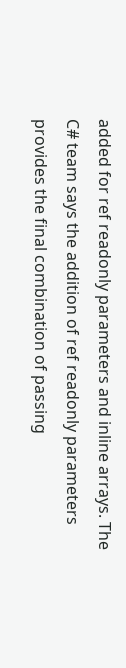added for ref readonly parameters and inline arrays. The C# team says the addition of ref readonly parameters provides the final combination of passing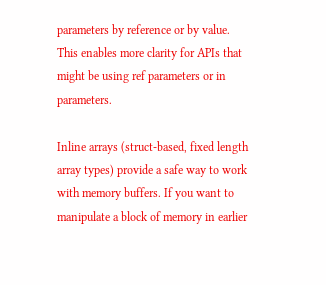parameters by reference or by value. This enables more clarity for APIs that might be using ref parameters or in parameters.

Inline arrays (struct-based, fixed length array types) provide a safe way to work with memory buffers. If you want to manipulate a block of memory in earlier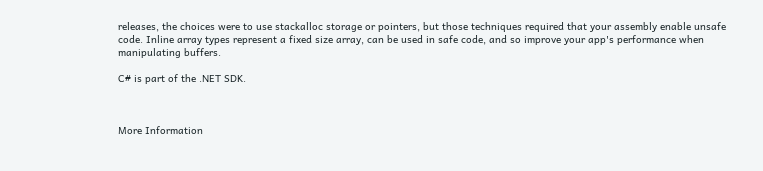releases, the choices were to use stackalloc storage or pointers, but those techniques required that your assembly enable unsafe code. Inline array types represent a fixed size array, can be used in safe code, and so improve your app's performance when manipulating buffers.

C# is part of the .NET SDK.



More Information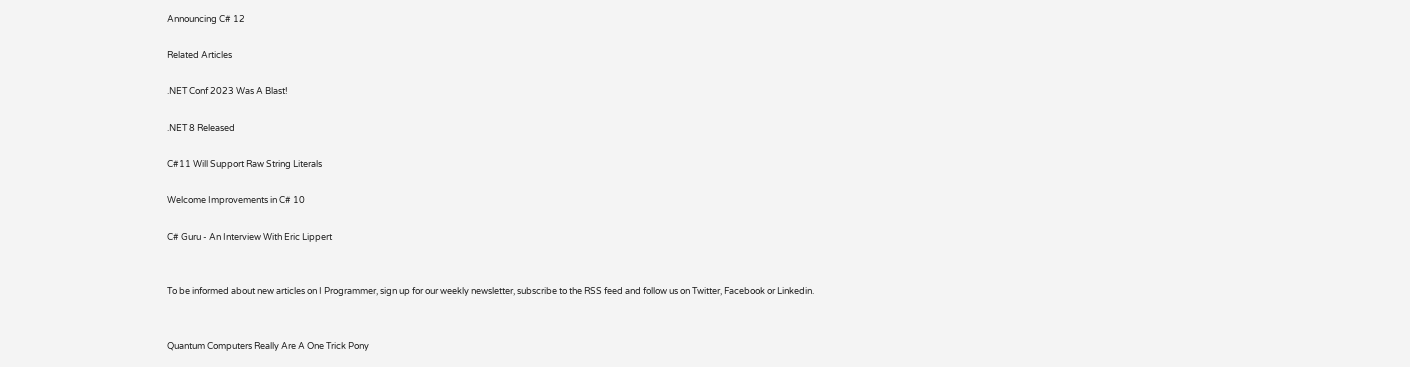Announcing C# 12

Related Articles

.NET Conf 2023 Was A Blast!

.NET 8 Released

C#11 Will Support Raw String Literals

Welcome Improvements in C# 10

C# Guru - An Interview With Eric Lippert


To be informed about new articles on I Programmer, sign up for our weekly newsletter, subscribe to the RSS feed and follow us on Twitter, Facebook or Linkedin.


Quantum Computers Really Are A One Trick Pony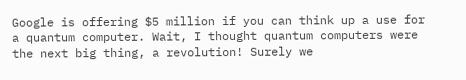Google is offering $5 million if you can think up a use for a quantum computer. Wait, I thought quantum computers were the next big thing, a revolution! Surely we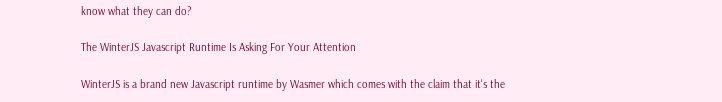know what they can do?

The WinterJS Javascript Runtime Is Asking For Your Attention

WinterJS is a brand new Javascript runtime by Wasmer which comes with the claim that it's the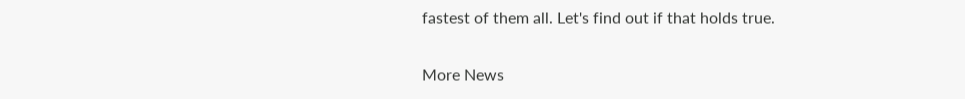fastest of them all. Let's find out if that holds true.

More News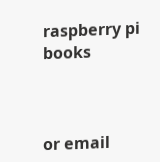raspberry pi books



or email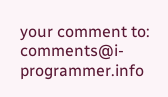your comment to: comments@i-programmer.info